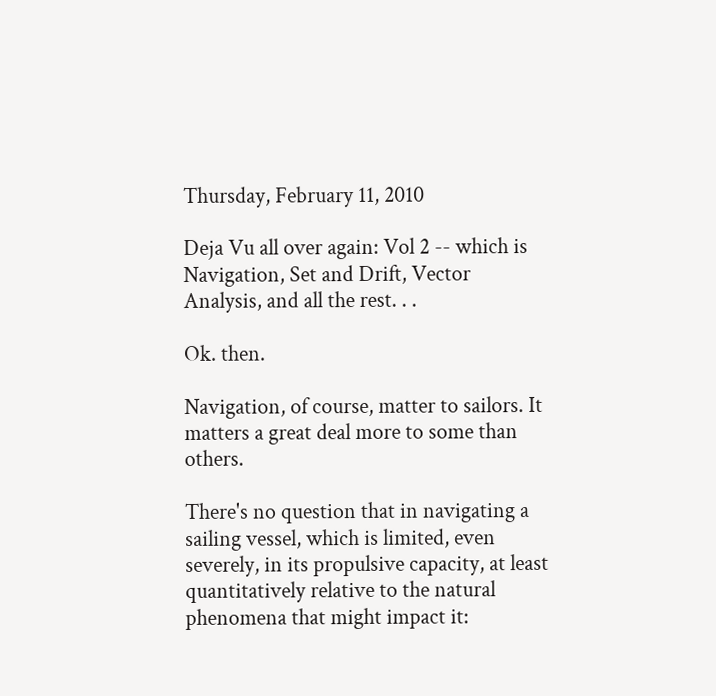Thursday, February 11, 2010

Deja Vu all over again: Vol 2 -- which is Navigation, Set and Drift, Vector Analysis, and all the rest. . .

Ok. then.

Navigation, of course, matter to sailors. It matters a great deal more to some than others.

There's no question that in navigating a sailing vessel, which is limited, even severely, in its propulsive capacity, at least quantitatively relative to the natural phenomena that might impact it: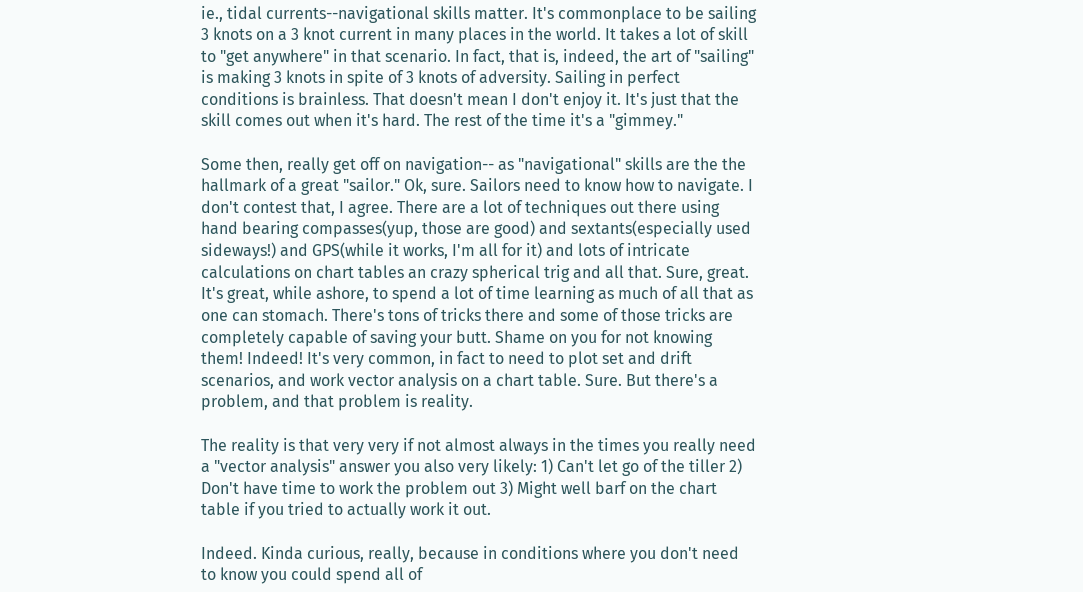ie., tidal currents--navigational skills matter. It's commonplace to be sailing 3 knots on a 3 knot current in many places in the world. It takes a lot of skill to "get anywhere" in that scenario. In fact, that is, indeed, the art of "sailing" is making 3 knots in spite of 3 knots of adversity. Sailing in perfect conditions is brainless. That doesn't mean I don't enjoy it. It's just that the skill comes out when it's hard. The rest of the time it's a "gimmey."

Some then, really get off on navigation-- as "navigational" skills are the the hallmark of a great "sailor." Ok, sure. Sailors need to know how to navigate. I don't contest that, I agree. There are a lot of techniques out there using hand bearing compasses(yup, those are good) and sextants(especially used sideways!) and GPS(while it works, I'm all for it) and lots of intricate calculations on chart tables an crazy spherical trig and all that. Sure, great. It's great, while ashore, to spend a lot of time learning as much of all that as one can stomach. There's tons of tricks there and some of those tricks are completely capable of saving your butt. Shame on you for not knowing them! Indeed! It's very common, in fact to need to plot set and drift scenarios, and work vector analysis on a chart table. Sure. But there's a problem, and that problem is reality.

The reality is that very very if not almost always in the times you really need a "vector analysis" answer you also very likely: 1) Can't let go of the tiller 2) Don't have time to work the problem out 3) Might well barf on the chart table if you tried to actually work it out.

Indeed. Kinda curious, really, because in conditions where you don't need to know you could spend all of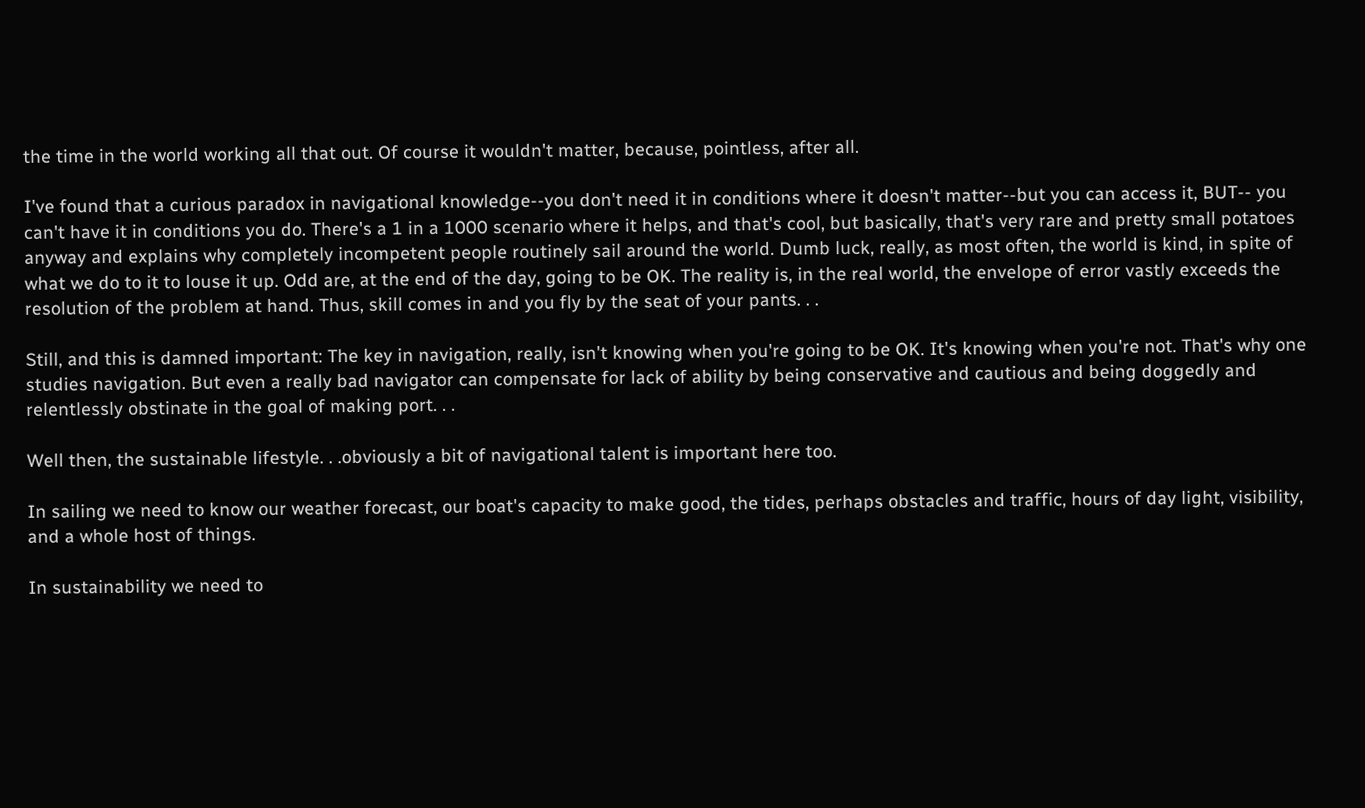the time in the world working all that out. Of course it wouldn't matter, because, pointless, after all.

I've found that a curious paradox in navigational knowledge--you don't need it in conditions where it doesn't matter--but you can access it, BUT-- you can't have it in conditions you do. There's a 1 in a 1000 scenario where it helps, and that's cool, but basically, that's very rare and pretty small potatoes anyway and explains why completely incompetent people routinely sail around the world. Dumb luck, really, as most often, the world is kind, in spite of what we do to it to louse it up. Odd are, at the end of the day, going to be OK. The reality is, in the real world, the envelope of error vastly exceeds the resolution of the problem at hand. Thus, skill comes in and you fly by the seat of your pants. . .

Still, and this is damned important: The key in navigation, really, isn't knowing when you're going to be OK. It's knowing when you're not. That's why one studies navigation. But even a really bad navigator can compensate for lack of ability by being conservative and cautious and being doggedly and relentlessly obstinate in the goal of making port. . .

Well then, the sustainable lifestyle. . .obviously a bit of navigational talent is important here too.

In sailing we need to know our weather forecast, our boat's capacity to make good, the tides, perhaps obstacles and traffic, hours of day light, visibility, and a whole host of things.

In sustainability we need to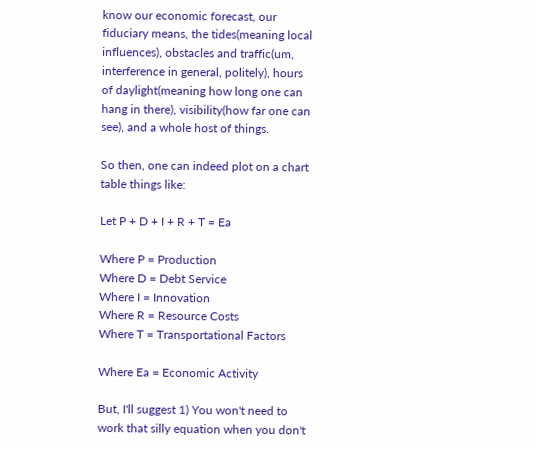know our economic forecast, our fiduciary means, the tides(meaning local influences), obstacles and traffic(um, interference in general, politely), hours of daylight(meaning how long one can hang in there), visibility(how far one can see), and a whole host of things.

So then, one can indeed plot on a chart table things like:

Let P + D + I + R + T = Ea

Where P = Production
Where D = Debt Service
Where I = Innovation
Where R = Resource Costs
Where T = Transportational Factors

Where Ea = Economic Activity

But, I'll suggest 1) You won't need to work that silly equation when you don't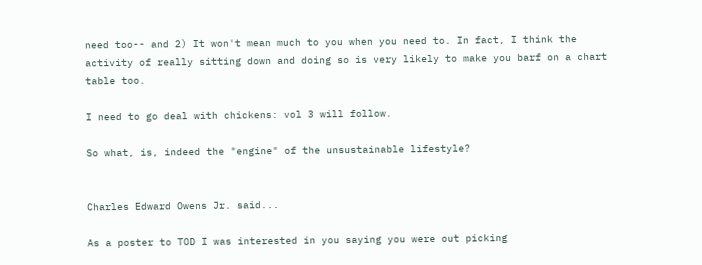need too-- and 2) It won't mean much to you when you need to. In fact, I think the activity of really sitting down and doing so is very likely to make you barf on a chart table too.

I need to go deal with chickens: vol 3 will follow.

So what, is, indeed the "engine" of the unsustainable lifestyle?


Charles Edward Owens Jr. said...

As a poster to TOD I was interested in you saying you were out picking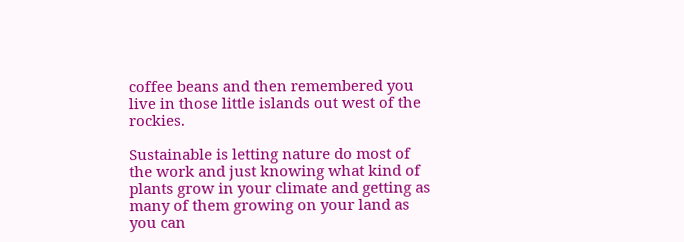coffee beans and then remembered you live in those little islands out west of the rockies.

Sustainable is letting nature do most of the work and just knowing what kind of plants grow in your climate and getting as many of them growing on your land as you can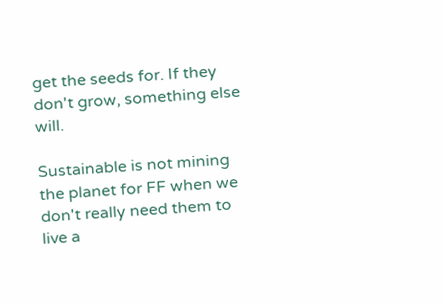get the seeds for. If they don't grow, something else will.

Sustainable is not mining the planet for FF when we don't really need them to live a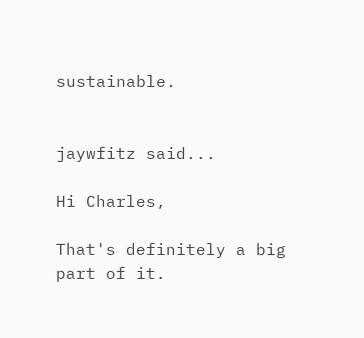sustainable.


jaywfitz said...

Hi Charles,

That's definitely a big part of it.